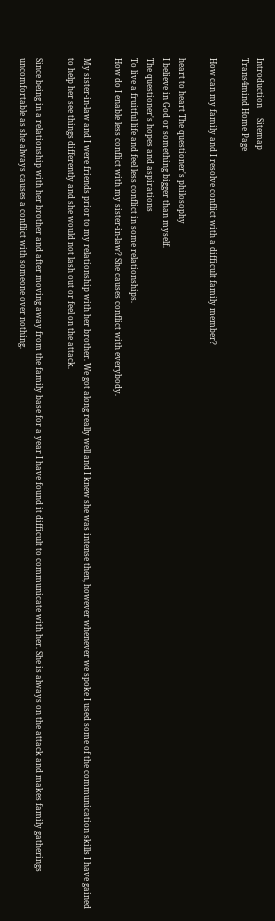Introduction     Sitemap
Trans4mind Home Page

How can my family and I resolve conflict with a difficult family member?

heart to heart The questioner's philosophy
I believe in God or something bigger than myself.
The questioner's hopes and aspirations
To live a fruitful life and feel less conflict in some relationships.
How do I enable less conflict with my sister-in-law? She causes conflict with everybody.

My sister-in-law and I were friends prior to my relationship with her brother. We got along really well and I knew she was intense then, however whenever we spoke I used some of the communication skills I have gained to help her see things differently and she would not lash out or feel on the attack.

Since being in a relationship with her brother and after moving away from the family base for a year I have found it difficult to communicate with her. She is always on the attack and makes family gatherings uncomfortable as she always causes a conflict with someone over nothing.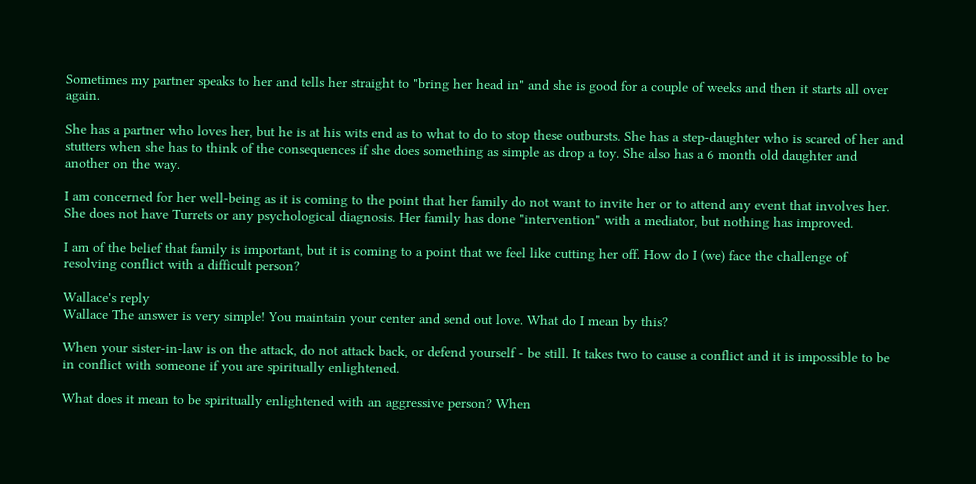Sometimes my partner speaks to her and tells her straight to "bring her head in" and she is good for a couple of weeks and then it starts all over again.

She has a partner who loves her, but he is at his wits end as to what to do to stop these outbursts. She has a step-daughter who is scared of her and stutters when she has to think of the consequences if she does something as simple as drop a toy. She also has a 6 month old daughter and another on the way.

I am concerned for her well-being as it is coming to the point that her family do not want to invite her or to attend any event that involves her. She does not have Turrets or any psychological diagnosis. Her family has done "intervention" with a mediator, but nothing has improved.

I am of the belief that family is important, but it is coming to a point that we feel like cutting her off. How do I (we) face the challenge of resolving conflict with a difficult person?

Wallace's reply
Wallace The answer is very simple! You maintain your center and send out love. What do I mean by this?

When your sister-in-law is on the attack, do not attack back, or defend yourself - be still. It takes two to cause a conflict and it is impossible to be in conflict with someone if you are spiritually enlightened.

What does it mean to be spiritually enlightened with an aggressive person? When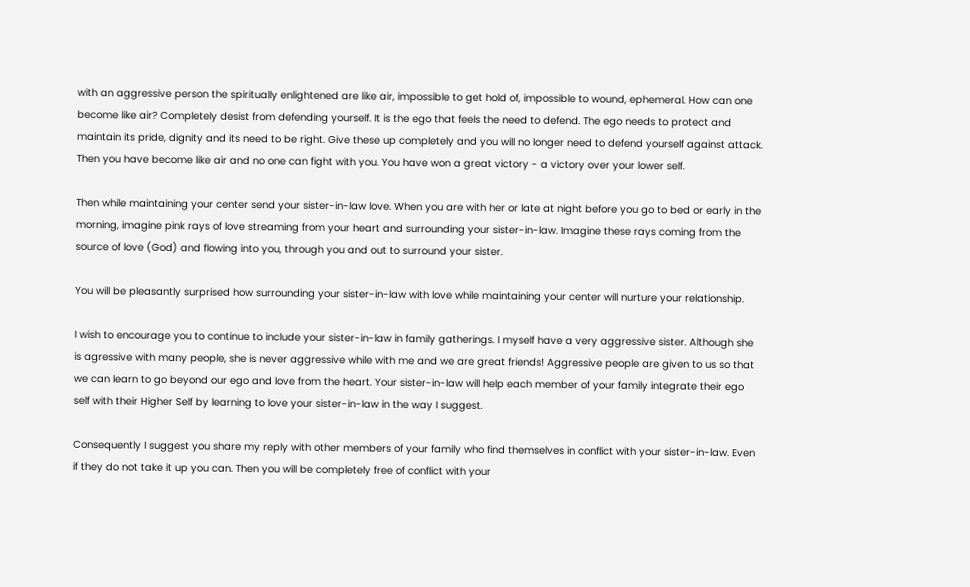with an aggressive person the spiritually enlightened are like air, impossible to get hold of, impossible to wound, ephemeral. How can one become like air? Completely desist from defending yourself. It is the ego that feels the need to defend. The ego needs to protect and maintain its pride, dignity and its need to be right. Give these up completely and you will no longer need to defend yourself against attack. Then you have become like air and no one can fight with you. You have won a great victory - a victory over your lower self.

Then while maintaining your center send your sister-in-law love. When you are with her or late at night before you go to bed or early in the morning, imagine pink rays of love streaming from your heart and surrounding your sister-in-law. Imagine these rays coming from the source of love (God) and flowing into you, through you and out to surround your sister.

You will be pleasantly surprised how surrounding your sister-in-law with love while maintaining your center will nurture your relationship.

I wish to encourage you to continue to include your sister-in-law in family gatherings. I myself have a very aggressive sister. Although she is agressive with many people, she is never aggressive while with me and we are great friends! Aggressive people are given to us so that we can learn to go beyond our ego and love from the heart. Your sister-in-law will help each member of your family integrate their ego self with their Higher Self by learning to love your sister-in-law in the way I suggest.

Consequently I suggest you share my reply with other members of your family who find themselves in conflict with your sister-in-law. Even if they do not take it up you can. Then you will be completely free of conflict with your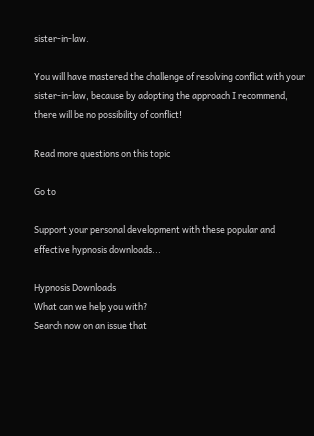sister-in-law.

You will have mastered the challenge of resolving conflict with your sister-in-law, because by adopting the approach I recommend, there will be no possibility of conflict!

Read more questions on this topic

Go to

Support your personal development with these popular and effective hypnosis downloads...

Hypnosis Downloads
What can we help you with?
Search now on an issue that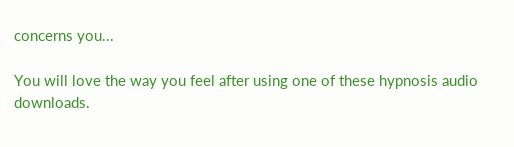concerns you...

You will love the way you feel after using one of these hypnosis audio downloads.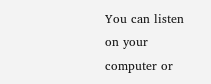You can listen on your computer or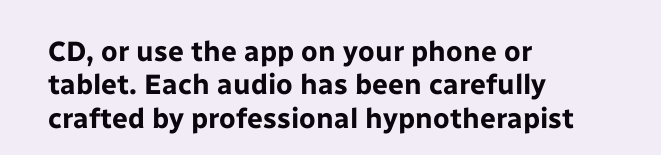CD, or use the app on your phone or tablet. Each audio has been carefully crafted by professional hypnotherapist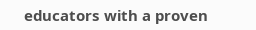educators with a proven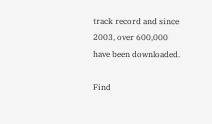track record and since 2003, over 600,000 have been downloaded.

Find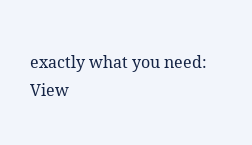exactly what you need:
View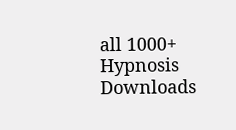all 1000+ Hypnosis Downloads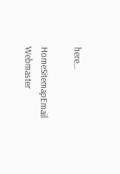here...

HomeSitemapEmail Webmaster